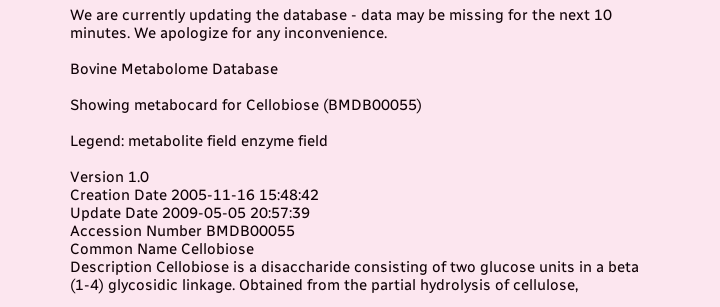We are currently updating the database - data may be missing for the next 10 minutes. We apologize for any inconvenience.

Bovine Metabolome Database

Showing metabocard for Cellobiose (BMDB00055)

Legend: metabolite field enzyme field

Version 1.0
Creation Date 2005-11-16 15:48:42
Update Date 2009-05-05 20:57:39
Accession Number BMDB00055
Common Name Cellobiose
Description Cellobiose is a disaccharide consisting of two glucose units in a beta (1-4) glycosidic linkage. Obtained from the partial hydrolysis of cellulose,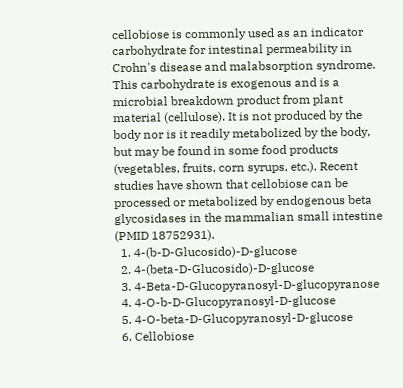cellobiose is commonly used as an indicator carbohydrate for intestinal permeability in Crohn's disease and malabsorption syndrome. This carbohydrate is exogenous and is a microbial breakdown product from plant material (cellulose). It is not produced by the body nor is it readily metabolized by the body, but may be found in some food products (vegetables, fruits, corn syrups, etc.). Recent studies have shown that cellobiose can be processed or metabolized by endogenous beta glycosidases in the mammalian small intestine (PMID 18752931).
  1. 4-(b-D-Glucosido)-D-glucose
  2. 4-(beta-D-Glucosido)-D-glucose
  3. 4-Beta-D-Glucopyranosyl-D-glucopyranose
  4. 4-O-b-D-Glucopyranosyl-D-glucose
  5. 4-O-beta-D-Glucopyranosyl-D-glucose
  6. Cellobiose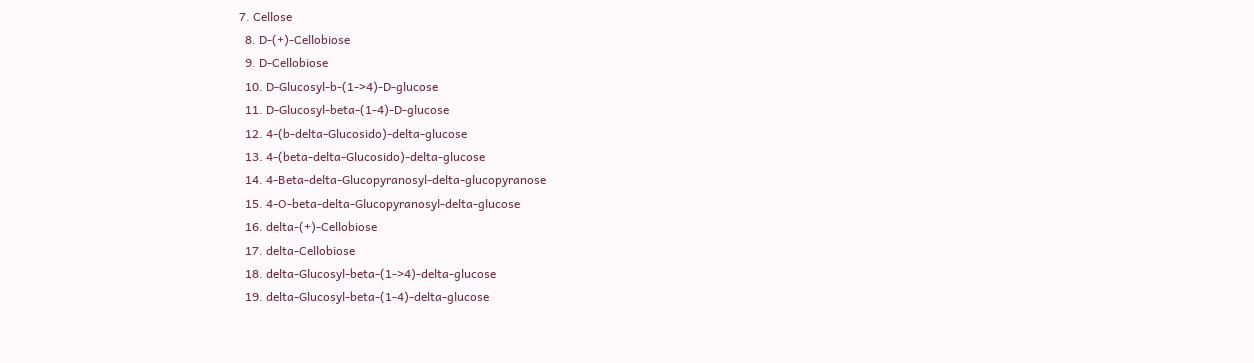7. Cellose
  8. D-(+)-Cellobiose
  9. D-Cellobiose
  10. D-Glucosyl-b-(1->4)-D-glucose
  11. D-Glucosyl-beta-(1-4)-D-glucose
  12. 4-(b-delta-Glucosido)-delta-glucose
  13. 4-(beta-delta-Glucosido)-delta-glucose
  14. 4-Beta-delta-Glucopyranosyl-delta-glucopyranose
  15. 4-O-beta-delta-Glucopyranosyl-delta-glucose
  16. delta-(+)-Cellobiose
  17. delta-Cellobiose
  18. delta-Glucosyl-beta-(1->4)-delta-glucose
  19. delta-Glucosyl-beta-(1-4)-delta-glucose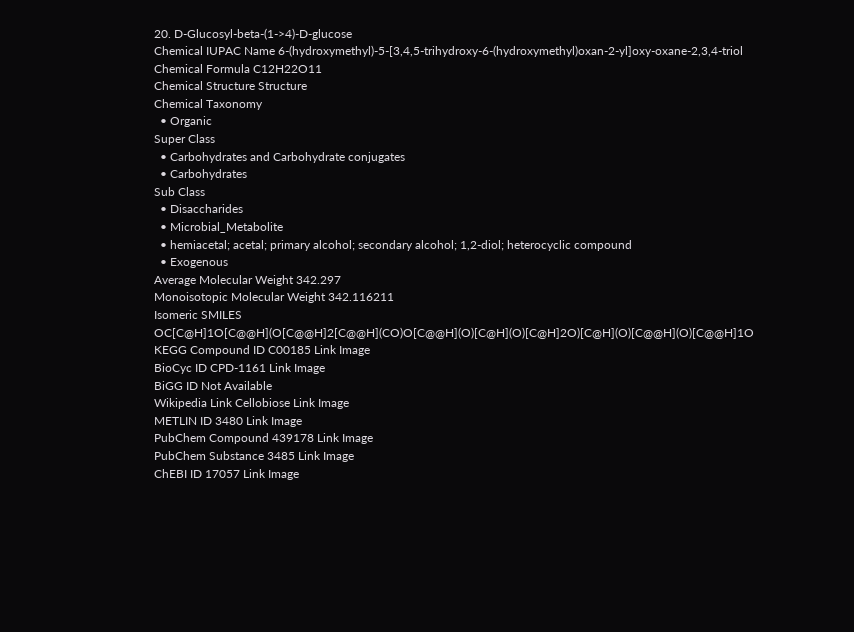20. D-Glucosyl-beta-(1->4)-D-glucose
Chemical IUPAC Name 6-(hydroxymethyl)-5-[3,4,5-trihydroxy-6-(hydroxymethyl)oxan-2-yl]oxy-oxane-2,3,4-triol
Chemical Formula C12H22O11
Chemical Structure Structure
Chemical Taxonomy
  • Organic
Super Class
  • Carbohydrates and Carbohydrate conjugates
  • Carbohydrates
Sub Class
  • Disaccharides
  • Microbial_Metabolite
  • hemiacetal; acetal; primary alcohol; secondary alcohol; 1,2-diol; heterocyclic compound
  • Exogenous
Average Molecular Weight 342.297
Monoisotopic Molecular Weight 342.116211
Isomeric SMILES OC[C@H]1O[C@@H](O[C@@H]2[C@@H](CO)O[C@@H](O)[C@H](O)[C@H]2O)[C@H](O)[C@@H](O)[C@@H]1O
KEGG Compound ID C00185 Link Image
BioCyc ID CPD-1161 Link Image
BiGG ID Not Available
Wikipedia Link Cellobiose Link Image
METLIN ID 3480 Link Image
PubChem Compound 439178 Link Image
PubChem Substance 3485 Link Image
ChEBI ID 17057 Link Image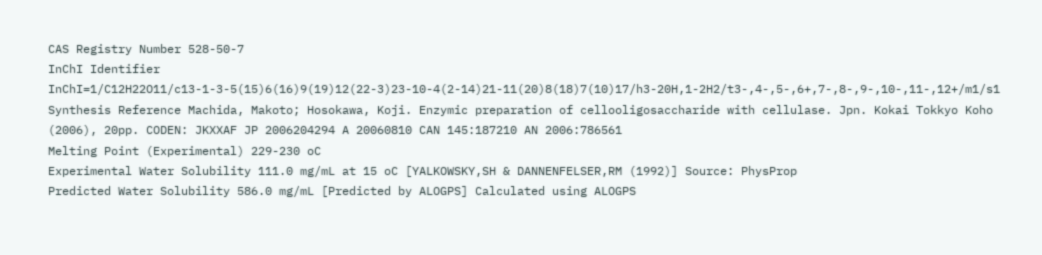CAS Registry Number 528-50-7
InChI Identifier InChI=1/C12H22O11/c13-1-3-5(15)6(16)9(19)12(22-3)23-10-4(2-14)21-11(20)8(18)7(10)17/h3-20H,1-2H2/t3-,4-,5-,6+,7-,8-,9-,10-,11-,12+/m1/s1
Synthesis Reference Machida, Makoto; Hosokawa, Koji. Enzymic preparation of cellooligosaccharide with cellulase. Jpn. Kokai Tokkyo Koho (2006), 20pp. CODEN: JKXXAF JP 2006204294 A 20060810 CAN 145:187210 AN 2006:786561
Melting Point (Experimental) 229-230 oC
Experimental Water Solubility 111.0 mg/mL at 15 oC [YALKOWSKY,SH & DANNENFELSER,RM (1992)] Source: PhysProp
Predicted Water Solubility 586.0 mg/mL [Predicted by ALOGPS] Calculated using ALOGPS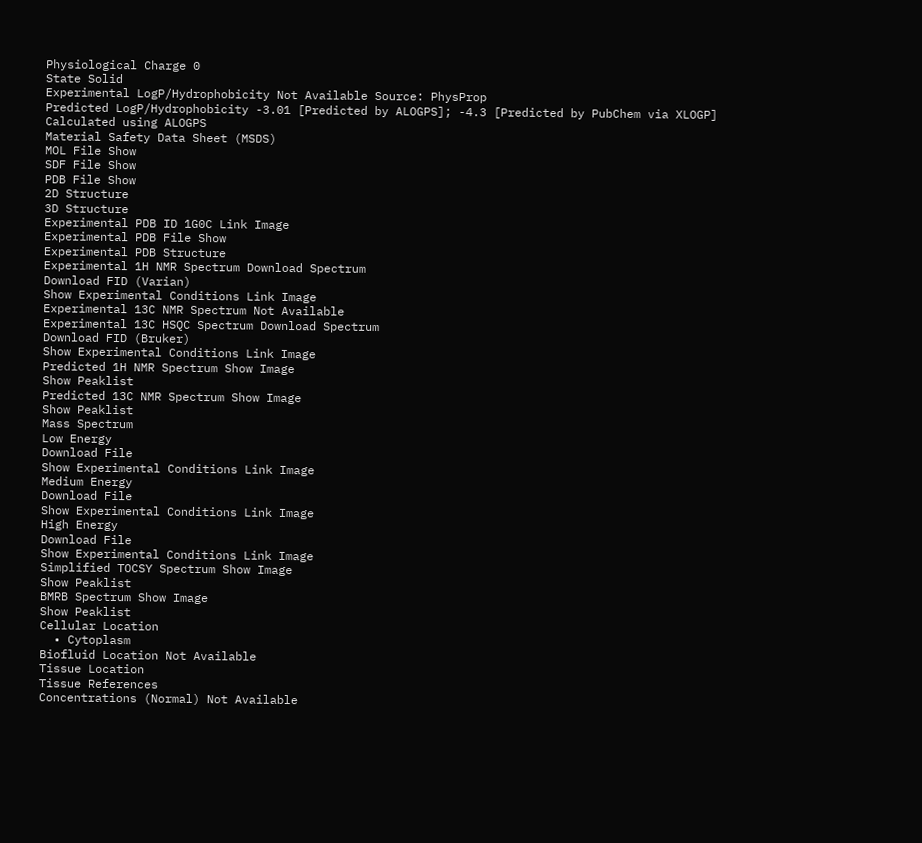Physiological Charge 0
State Solid
Experimental LogP/Hydrophobicity Not Available Source: PhysProp
Predicted LogP/Hydrophobicity -3.01 [Predicted by ALOGPS]; -4.3 [Predicted by PubChem via XLOGP] Calculated using ALOGPS
Material Safety Data Sheet (MSDS)
MOL File Show
SDF File Show
PDB File Show
2D Structure
3D Structure
Experimental PDB ID 1G0C Link Image
Experimental PDB File Show
Experimental PDB Structure
Experimental 1H NMR Spectrum Download Spectrum
Download FID (Varian)
Show Experimental Conditions Link Image
Experimental 13C NMR Spectrum Not Available
Experimental 13C HSQC Spectrum Download Spectrum
Download FID (Bruker)
Show Experimental Conditions Link Image
Predicted 1H NMR Spectrum Show Image
Show Peaklist
Predicted 13C NMR Spectrum Show Image
Show Peaklist
Mass Spectrum
Low Energy
Download File
Show Experimental Conditions Link Image
Medium Energy
Download File
Show Experimental Conditions Link Image
High Energy
Download File
Show Experimental Conditions Link Image
Simplified TOCSY Spectrum Show Image
Show Peaklist
BMRB Spectrum Show Image
Show Peaklist
Cellular Location
  • Cytoplasm
Biofluid Location Not Available
Tissue Location
Tissue References
Concentrations (Normal) Not Available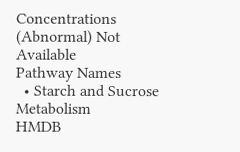Concentrations (Abnormal) Not Available
Pathway Names
  • Starch and Sucrose Metabolism
HMDB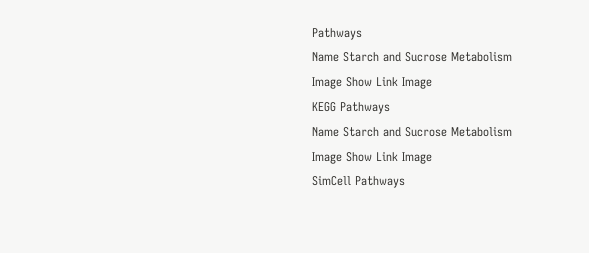Pathways
Name Starch and Sucrose Metabolism
Image Show Link Image
KEGG Pathways
Name Starch and Sucrose Metabolism
Image Show Link Image
SimCell Pathways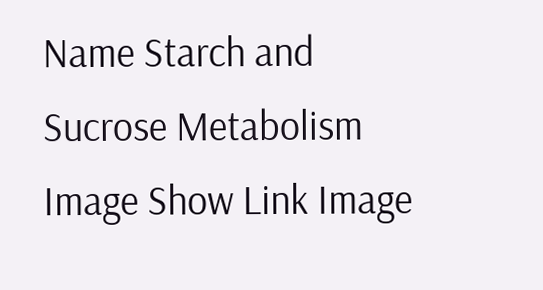Name Starch and Sucrose Metabolism
Image Show Link Image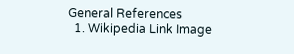General References
  1. Wikipedia Link Image